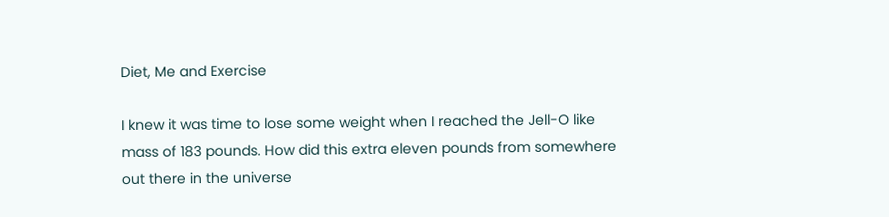Diet, Me and Exercise

I knew it was time to lose some weight when I reached the Jell-O like mass of 183 pounds. How did this extra eleven pounds from somewhere out there in the universe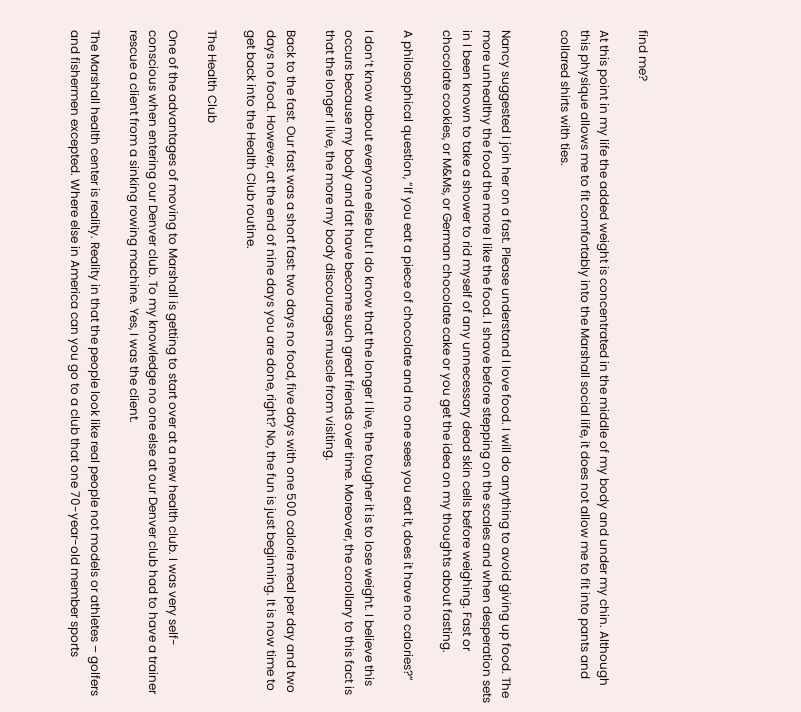find me?

At this point in my life the added weight is concentrated in the middle of my body and under my chin. Although this physique allows me to fit comfortably into the Marshall social life, it does not allow me to fit into pants and collared shirts with ties.


Nancy suggested I join her on a fast. Please understand I love food. I will do anything to avoid giving up food. The more unhealthy the food the more I like the food. I shave before stepping on the scales and when desperation sets in I been known to take a shower to rid myself of any unnecessary dead skin cells before weighing. Fast or chocolate cookies, or M&Ms, or German chocolate cake or you get the idea on my thoughts about fasting.

A philosophical question, “If you eat a piece of chocolate and no one sees you eat it, does it have no calories?”

I don’t know about everyone else but I do know that the longer I live, the tougher it is to lose weight. I believe this occurs because my body and fat have become such great friends over time. Moreover, the corollary to this fact is that the longer I live, the more my body discourages muscle from visiting.

Back to the fast. Our fast was a short fast: two days no food, five days with one 500 calorie meal per day and two days no food. However, at the end of nine days you are done, right? No, the fun is just beginning. It is now time to get back into the Health Club routine.

The Health Club

One of the advantages of moving to Marshall is getting to start over at a new health club. I was very self-conscious when entering our Denver club. To my knowledge no one else at our Denver club had to have a trainer rescue a client from a sinking rowing machine. Yes, I was the client.

The Marshall health center is reality. Reality in that the people look like real people not models or athletes – golfers and fishermen excepted. Where else in America can you go to a club that one 70-year-old member sports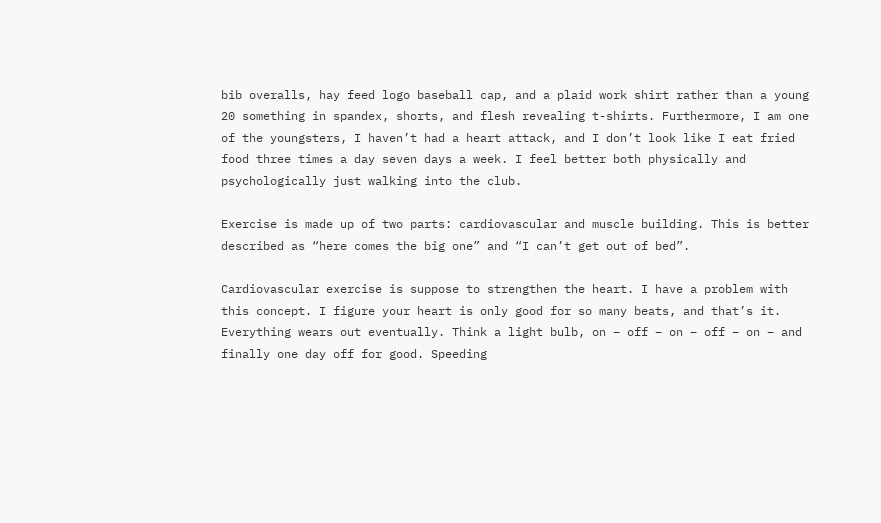bib overalls, hay feed logo baseball cap, and a plaid work shirt rather than a young 20 something in spandex, shorts, and flesh revealing t-shirts. Furthermore, I am one of the youngsters, I haven’t had a heart attack, and I don’t look like I eat fried food three times a day seven days a week. I feel better both physically and psychologically just walking into the club.

Exercise is made up of two parts: cardiovascular and muscle building. This is better described as “here comes the big one” and “I can’t get out of bed”.

Cardiovascular exercise is suppose to strengthen the heart. I have a problem with this concept. I figure your heart is only good for so many beats, and that’s it. Everything wears out eventually. Think a light bulb, on – off – on – off – on – and finally one day off for good. Speeding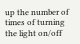up the number of times of turning the light on/off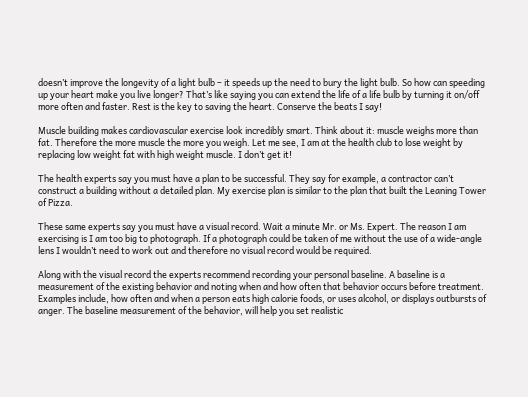doesn’t improve the longevity of a light bulb – it speeds up the need to bury the light bulb. So how can speeding up your heart make you live longer? That’s like saying you can extend the life of a life bulb by turning it on/off more often and faster. Rest is the key to saving the heart. Conserve the beats I say!

Muscle building makes cardiovascular exercise look incredibly smart. Think about it: muscle weighs more than fat. Therefore the more muscle the more you weigh. Let me see, I am at the health club to lose weight by replacing low weight fat with high weight muscle. I don’t get it!

The health experts say you must have a plan to be successful. They say for example, a contractor can’t construct a building without a detailed plan. My exercise plan is similar to the plan that built the Leaning Tower of Pizza.

These same experts say you must have a visual record. Wait a minute Mr. or Ms. Expert. The reason I am exercising is I am too big to photograph. If a photograph could be taken of me without the use of a wide-angle lens I wouldn’t need to work out and therefore no visual record would be required.

Along with the visual record the experts recommend recording your personal baseline. A baseline is a measurement of the existing behavior and noting when and how often that behavior occurs before treatment. Examples include, how often and when a person eats high calorie foods, or uses alcohol, or displays outbursts of anger. The baseline measurement of the behavior, will help you set realistic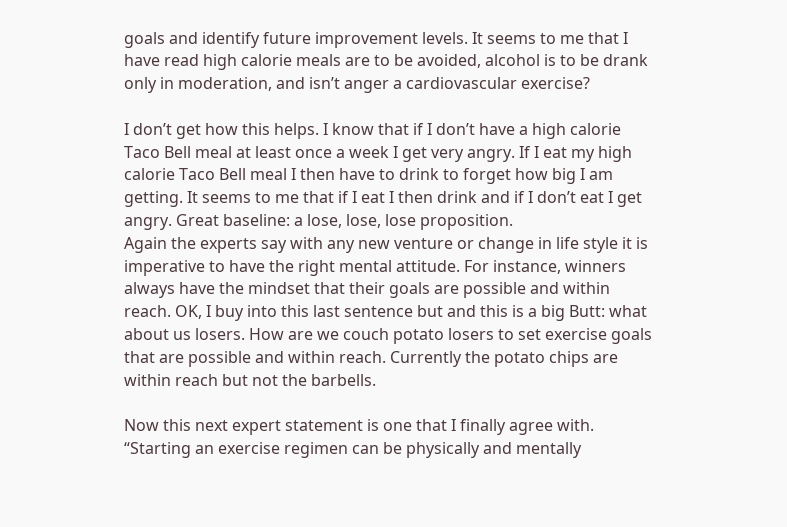goals and identify future improvement levels. It seems to me that I have read high calorie meals are to be avoided, alcohol is to be drank only in moderation, and isn’t anger a cardiovascular exercise?

I don’t get how this helps. I know that if I don’t have a high calorie Taco Bell meal at least once a week I get very angry. If I eat my high calorie Taco Bell meal I then have to drink to forget how big I am getting. It seems to me that if I eat I then drink and if I don’t eat I get angry. Great baseline: a lose, lose, lose proposition.
Again the experts say with any new venture or change in life style it is imperative to have the right mental attitude. For instance, winners always have the mindset that their goals are possible and within reach. OK, I buy into this last sentence but and this is a big Butt: what about us losers. How are we couch potato losers to set exercise goals that are possible and within reach. Currently the potato chips are within reach but not the barbells.

Now this next expert statement is one that I finally agree with. “Starting an exercise regimen can be physically and mentally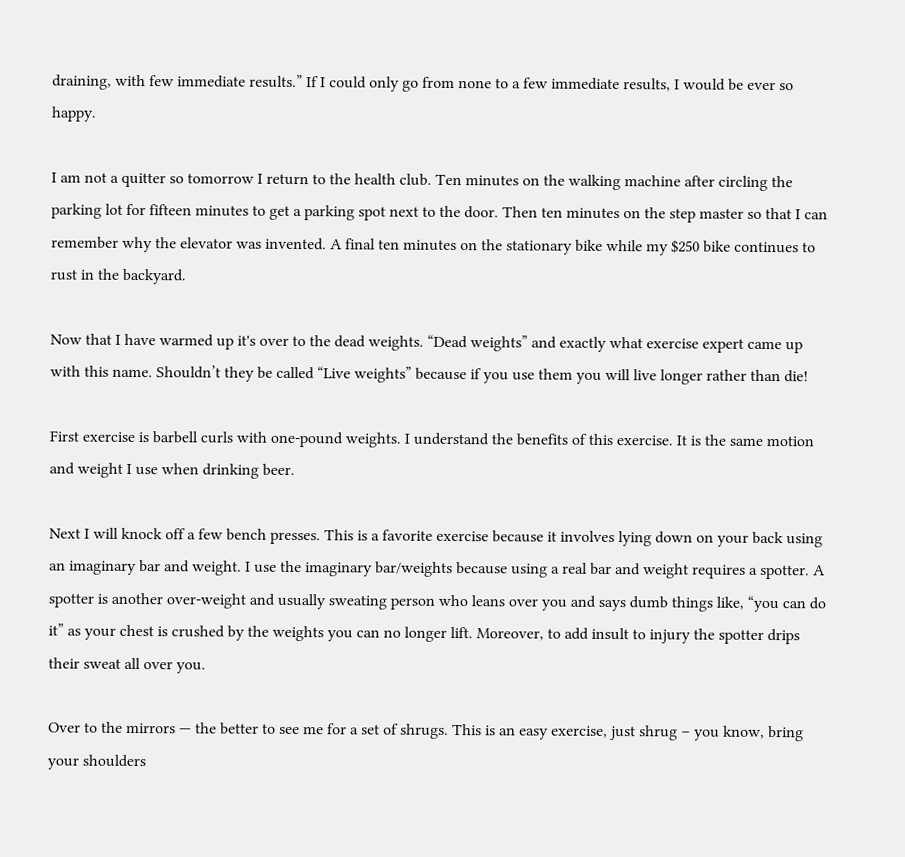draining, with few immediate results.” If I could only go from none to a few immediate results, I would be ever so happy.

I am not a quitter so tomorrow I return to the health club. Ten minutes on the walking machine after circling the parking lot for fifteen minutes to get a parking spot next to the door. Then ten minutes on the step master so that I can remember why the elevator was invented. A final ten minutes on the stationary bike while my $250 bike continues to rust in the backyard.

Now that I have warmed up it's over to the dead weights. “Dead weights” and exactly what exercise expert came up with this name. Shouldn’t they be called “Live weights” because if you use them you will live longer rather than die!

First exercise is barbell curls with one-pound weights. I understand the benefits of this exercise. It is the same motion and weight I use when drinking beer.

Next I will knock off a few bench presses. This is a favorite exercise because it involves lying down on your back using an imaginary bar and weight. I use the imaginary bar/weights because using a real bar and weight requires a spotter. A spotter is another over-weight and usually sweating person who leans over you and says dumb things like, “you can do it” as your chest is crushed by the weights you can no longer lift. Moreover, to add insult to injury the spotter drips their sweat all over you.

Over to the mirrors — the better to see me for a set of shrugs. This is an easy exercise, just shrug – you know, bring your shoulders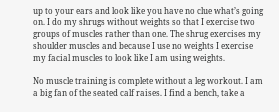up to your ears and look like you have no clue what’s going on. I do my shrugs without weights so that I exercise two groups of muscles rather than one. The shrug exercises my shoulder muscles and because I use no weights I exercise my facial muscles to look like I am using weights.

No muscle training is complete without a leg workout. I am a big fan of the seated calf raises. I find a bench, take a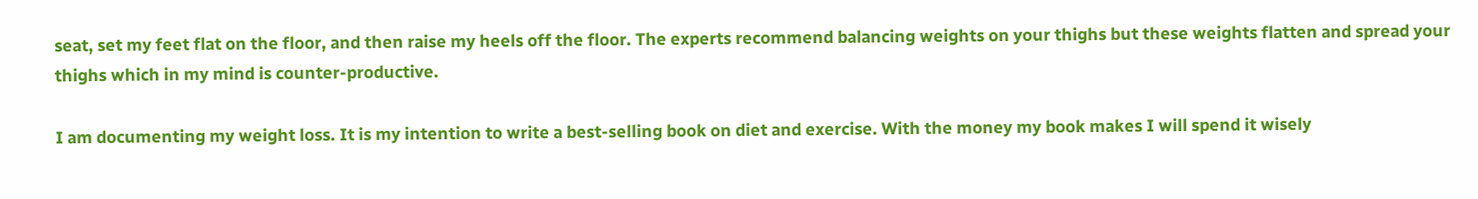seat, set my feet flat on the floor, and then raise my heels off the floor. The experts recommend balancing weights on your thighs but these weights flatten and spread your thighs which in my mind is counter-productive.

I am documenting my weight loss. It is my intention to write a best-selling book on diet and exercise. With the money my book makes I will spend it wisely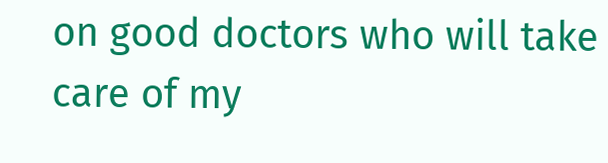on good doctors who will take care of my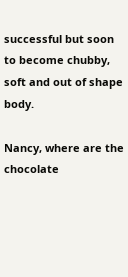successful but soon to become chubby, soft and out of shape body.

Nancy, where are the chocolate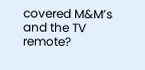covered M&M’s and the TV remote?